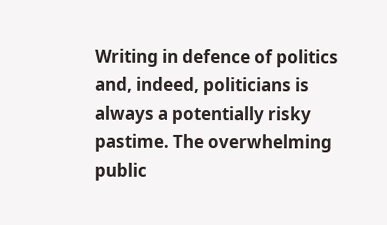Writing in defence of politics and, indeed, politicians is always a potentially risky pastime. The overwhelming public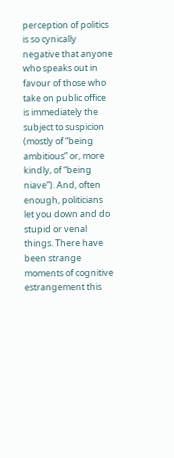perception of politics is so cynically negative that anyone who speaks out in favour of those who take on public office is immediately the subject to suspicion (mostly of “being ambitious” or, more kindly, of “being niave”). And, often enough, politicians let you down and do stupid or venal things. There have been strange moments of cognitive estrangement this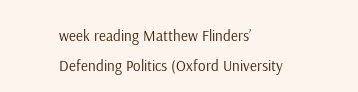week reading Matthew Flinders’ Defending Politics (Oxford University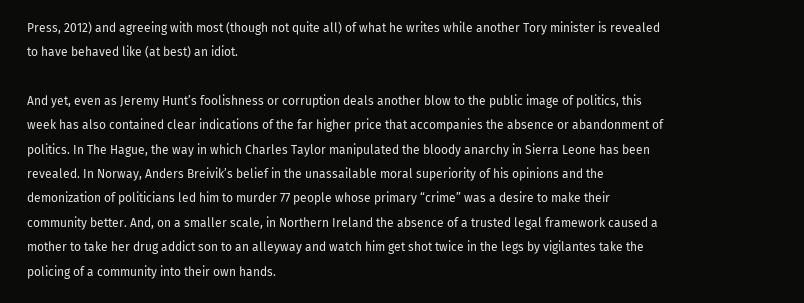Press, 2012) and agreeing with most (though not quite all) of what he writes while another Tory minister is revealed to have behaved like (at best) an idiot.

And yet, even as Jeremy Hunt’s foolishness or corruption deals another blow to the public image of politics, this week has also contained clear indications of the far higher price that accompanies the absence or abandonment of politics. In The Hague, the way in which Charles Taylor manipulated the bloody anarchy in Sierra Leone has been revealed. In Norway, Anders Breivik’s belief in the unassailable moral superiority of his opinions and the demonization of politicians led him to murder 77 people whose primary “crime” was a desire to make their community better. And, on a smaller scale, in Northern Ireland the absence of a trusted legal framework caused a mother to take her drug addict son to an alleyway and watch him get shot twice in the legs by vigilantes take the policing of a community into their own hands.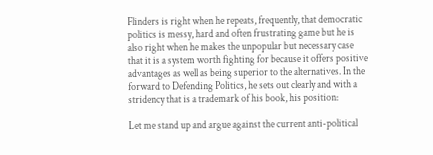Flinders is right when he repeats, frequently, that democratic politics is messy, hard and often frustrating game but he is also right when he makes the unpopular but necessary case that it is a system worth fighting for because it offers positive advantages as well as being superior to the alternatives. In the forward to Defending Politics, he sets out clearly and with a stridency that is a trademark of his book, his position:

Let me stand up and argue against the current anti-political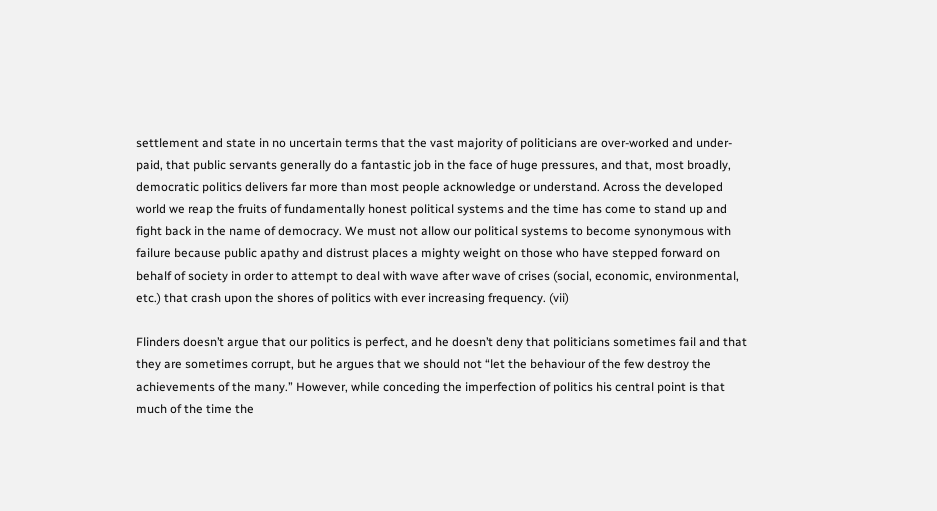settlement and state in no uncertain terms that the vast majority of politicians are over-worked and under-paid, that public servants generally do a fantastic job in the face of huge pressures, and that, most broadly, democratic politics delivers far more than most people acknowledge or understand. Across the developed world we reap the fruits of fundamentally honest political systems and the time has come to stand up and fight back in the name of democracy. We must not allow our political systems to become synonymous with failure because public apathy and distrust places a mighty weight on those who have stepped forward on behalf of society in order to attempt to deal with wave after wave of crises (social, economic, environmental, etc.) that crash upon the shores of politics with ever increasing frequency. (vii)

Flinders doesn’t argue that our politics is perfect, and he doesn’t deny that politicians sometimes fail and that they are sometimes corrupt, but he argues that we should not “let the behaviour of the few destroy the achievements of the many.” However, while conceding the imperfection of politics his central point is that much of the time the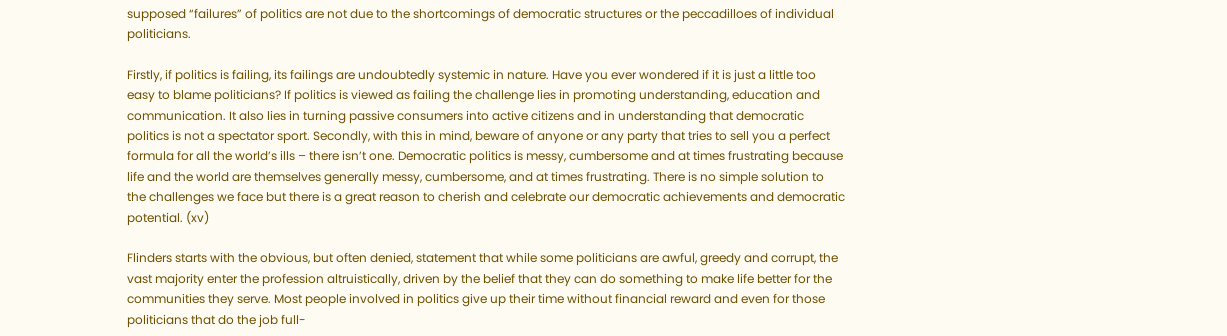supposed “failures” of politics are not due to the shortcomings of democratic structures or the peccadilloes of individual politicians.

Firstly, if politics is failing, its failings are undoubtedly systemic in nature. Have you ever wondered if it is just a little too easy to blame politicians? If politics is viewed as failing the challenge lies in promoting understanding, education and communication. It also lies in turning passive consumers into active citizens and in understanding that democratic politics is not a spectator sport. Secondly, with this in mind, beware of anyone or any party that tries to sell you a perfect formula for all the world’s ills – there isn’t one. Democratic politics is messy, cumbersome and at times frustrating because life and the world are themselves generally messy, cumbersome, and at times frustrating. There is no simple solution to the challenges we face but there is a great reason to cherish and celebrate our democratic achievements and democratic potential. (xv)

Flinders starts with the obvious, but often denied, statement that while some politicians are awful, greedy and corrupt, the vast majority enter the profession altruistically, driven by the belief that they can do something to make life better for the communities they serve. Most people involved in politics give up their time without financial reward and even for those politicians that do the job full-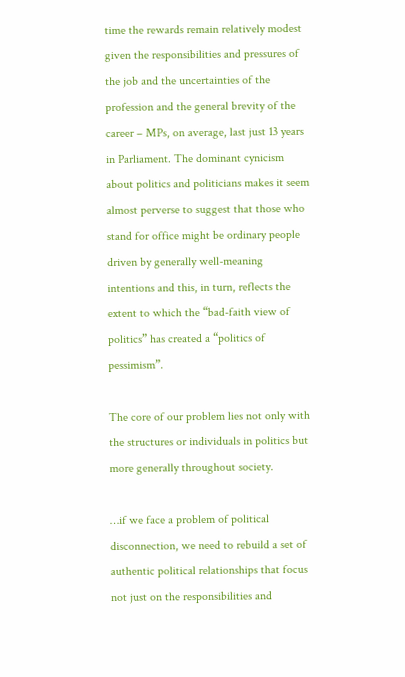time the rewards remain relatively modest given the responsibilities and pressures of the job and the uncertainties of the profession and the general brevity of the career – MPs, on average, last just 13 years in Parliament. The dominant cynicism about politics and politicians makes it seem almost perverse to suggest that those who stand for office might be ordinary people driven by generally well-meaning intentions and this, in turn, reflects the extent to which the “bad-faith view of politics” has created a “politics of pessimism”.

The core of our problem lies not only with the structures or individuals in politics but more generally throughout society.

…if we face a problem of political disconnection, we need to rebuild a set of authentic political relationships that focus not just on the responsibilities and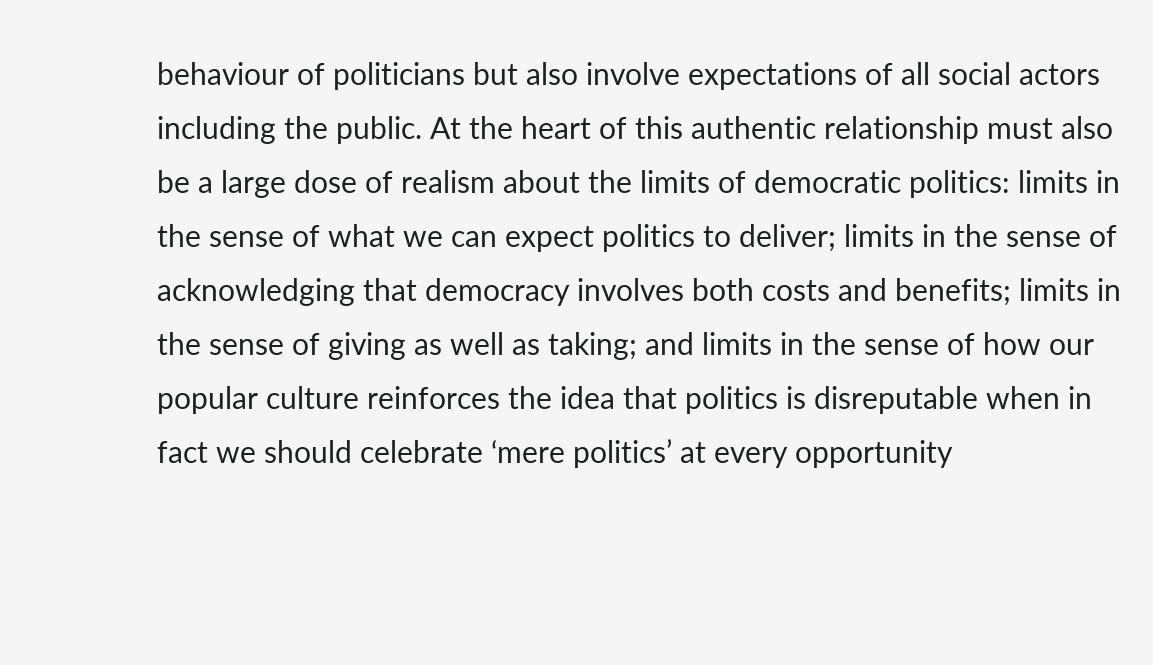behaviour of politicians but also involve expectations of all social actors including the public. At the heart of this authentic relationship must also be a large dose of realism about the limits of democratic politics: limits in the sense of what we can expect politics to deliver; limits in the sense of acknowledging that democracy involves both costs and benefits; limits in the sense of giving as well as taking; and limits in the sense of how our popular culture reinforces the idea that politics is disreputable when in fact we should celebrate ‘mere politics’ at every opportunity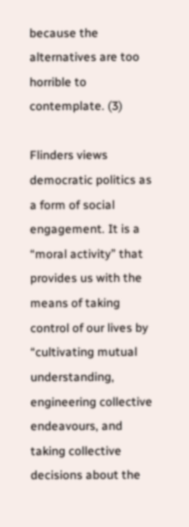because the alternatives are too horrible to contemplate. (3)

Flinders views democratic politics as a form of social engagement. It is a “moral activity” that provides us with the means of taking control of our lives by “cultivating mutual understanding, engineering collective endeavours, and taking collective decisions about the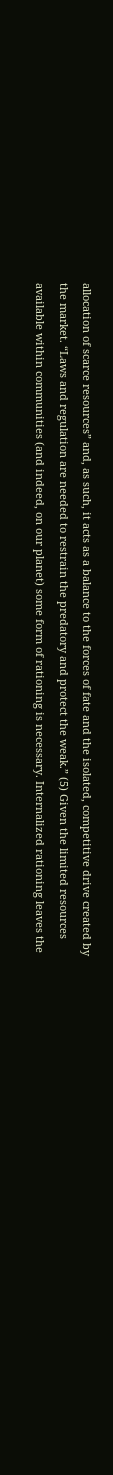allocation of scarce resources” and, as such, it acts as a balance to the forces of fate and the isolated, competitive drive created by the market. “Laws and regulation are needed to restrain the predatory and protect the weak.” (5) Given the limited resources available within communities (and indeed, on our planet) some form of rationing is necessary. Internalized rationing leaves the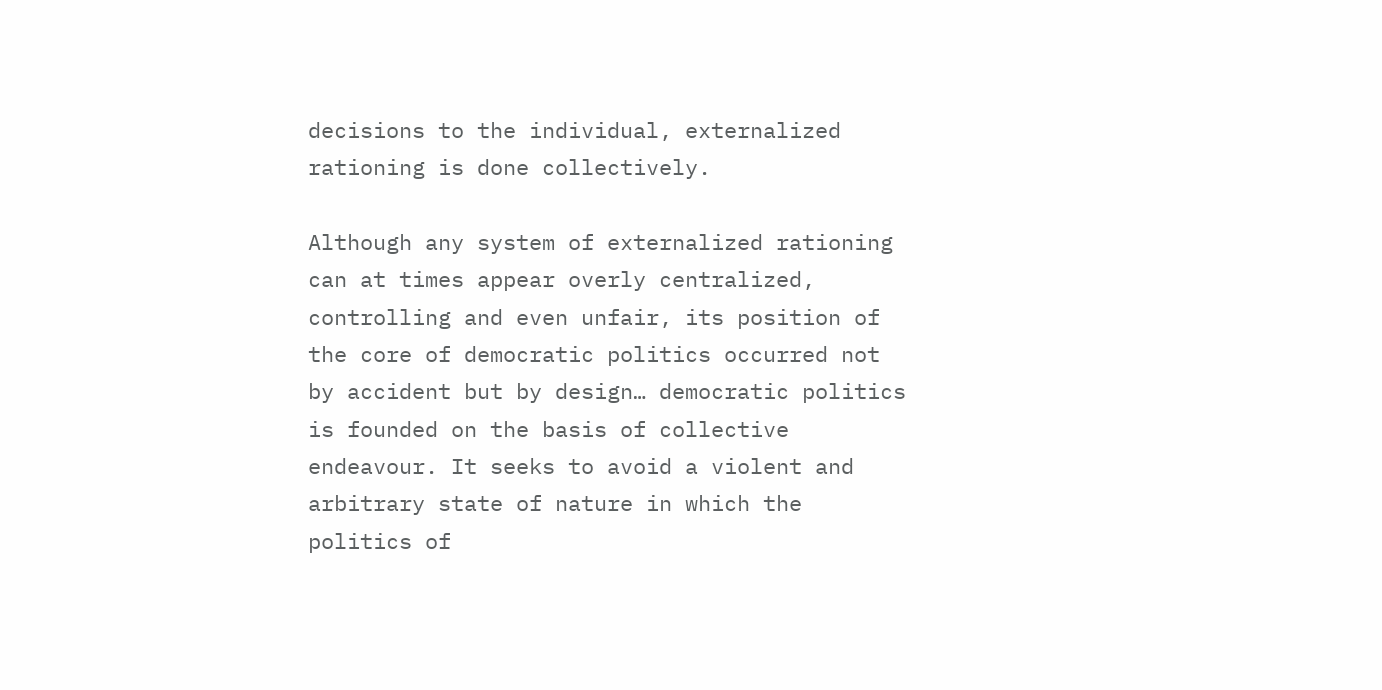decisions to the individual, externalized rationing is done collectively.

Although any system of externalized rationing can at times appear overly centralized, controlling and even unfair, its position of the core of democratic politics occurred not by accident but by design… democratic politics is founded on the basis of collective endeavour. It seeks to avoid a violent and arbitrary state of nature in which the politics of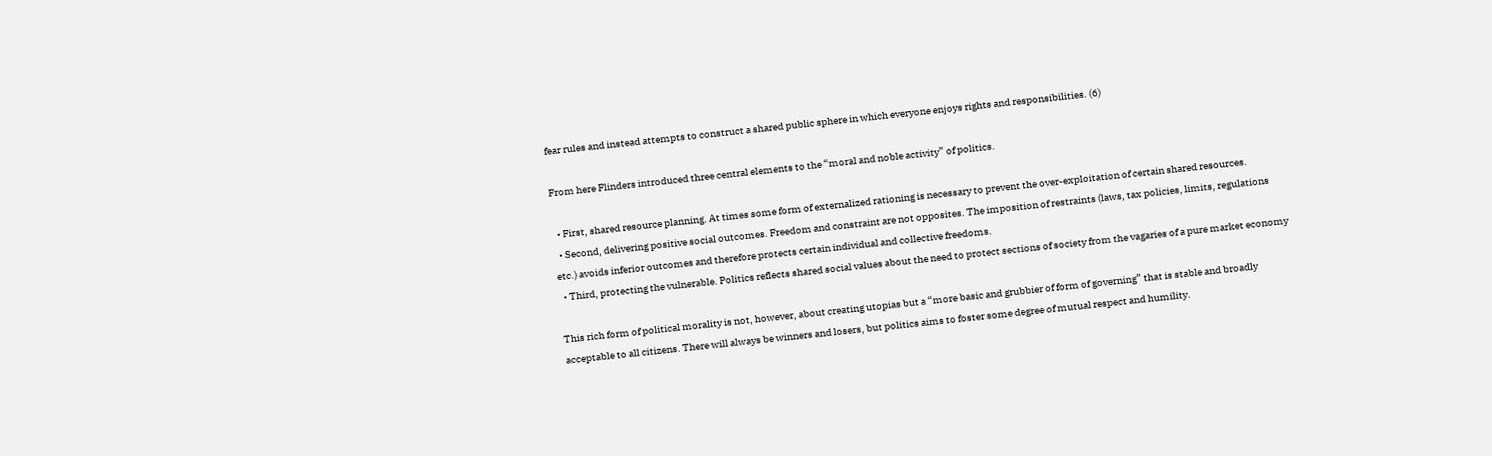fear rules and instead attempts to construct a shared public sphere in which everyone enjoys rights and responsibilities. (6)

From here Flinders introduced three central elements to the “moral and noble activity” of politics.

  • First, shared resource planning. At times some form of externalized rationing is necessary to prevent the over-exploitation of certain shared resources.
  • Second, delivering positive social outcomes. Freedom and constraint are not opposites. The imposition of restraints (laws, tax policies, limits, regulations etc.) avoids inferior outcomes and therefore protects certain individual and collective freedoms.
  • Third, protecting the vulnerable. Politics reflects shared social values about the need to protect sections of society from the vagaries of a pure market economy

This rich form of political morality is not, however, about creating utopias but a “more basic and grubbier of form of governing” that is stable and broadly acceptable to all citizens. There will always be winners and losers, but politics aims to foster some degree of mutual respect and humility.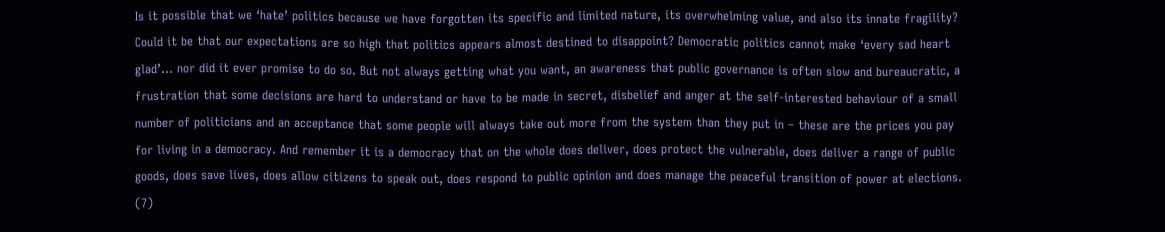Is it possible that we ‘hate’ politics because we have forgotten its specific and limited nature, its overwhelming value, and also its innate fragility? Could it be that our expectations are so high that politics appears almost destined to disappoint? Democratic politics cannot make ‘every sad heart glad’… nor did it ever promise to do so. But not always getting what you want, an awareness that public governance is often slow and bureaucratic, a frustration that some decisions are hard to understand or have to be made in secret, disbelief and anger at the self-interested behaviour of a small number of politicians and an acceptance that some people will always take out more from the system than they put in – these are the prices you pay for living in a democracy. And remember it is a democracy that on the whole does deliver, does protect the vulnerable, does deliver a range of public goods, does save lives, does allow citizens to speak out, does respond to public opinion and does manage the peaceful transition of power at elections. (7)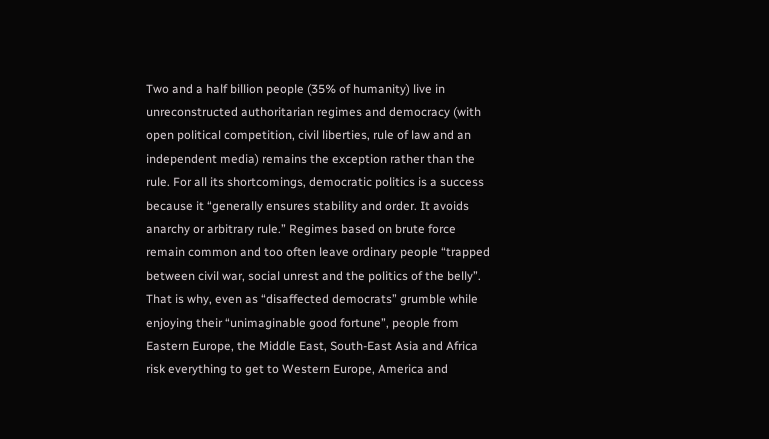Two and a half billion people (35% of humanity) live in unreconstructed authoritarian regimes and democracy (with open political competition, civil liberties, rule of law and an independent media) remains the exception rather than the rule. For all its shortcomings, democratic politics is a success because it “generally ensures stability and order. It avoids anarchy or arbitrary rule.” Regimes based on brute force remain common and too often leave ordinary people “trapped between civil war, social unrest and the politics of the belly”. That is why, even as “disaffected democrats” grumble while enjoying their “unimaginable good fortune”, people from Eastern Europe, the Middle East, South-East Asia and Africa risk everything to get to Western Europe, America and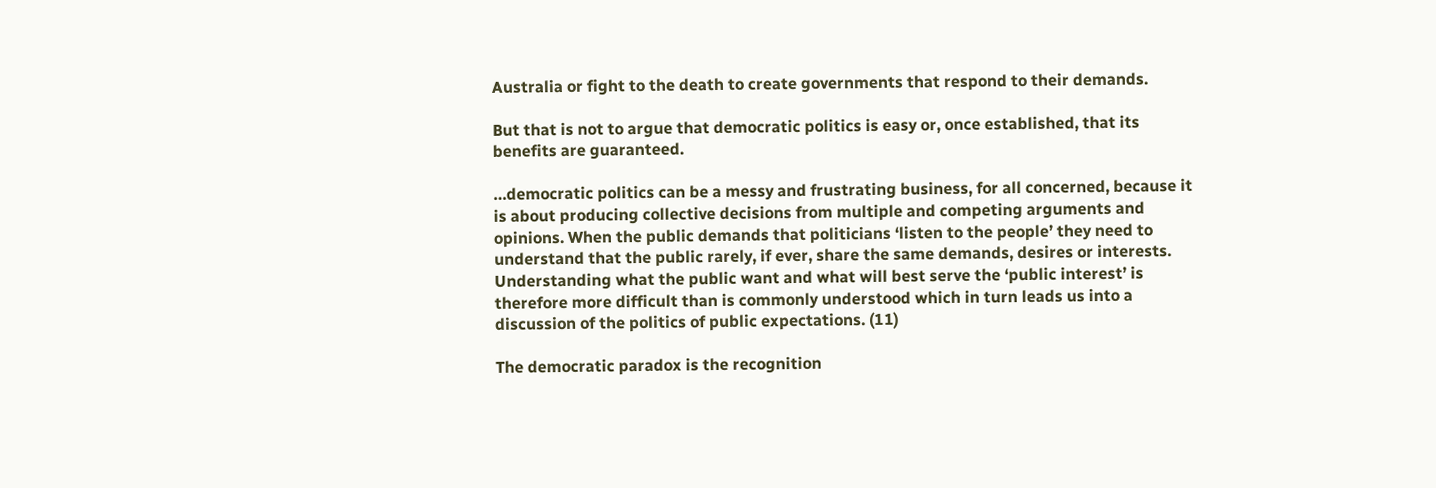Australia or fight to the death to create governments that respond to their demands.

But that is not to argue that democratic politics is easy or, once established, that its benefits are guaranteed.

…democratic politics can be a messy and frustrating business, for all concerned, because it is about producing collective decisions from multiple and competing arguments and opinions. When the public demands that politicians ‘listen to the people’ they need to understand that the public rarely, if ever, share the same demands, desires or interests. Understanding what the public want and what will best serve the ‘public interest’ is therefore more difficult than is commonly understood which in turn leads us into a discussion of the politics of public expectations. (11)

The democratic paradox is the recognition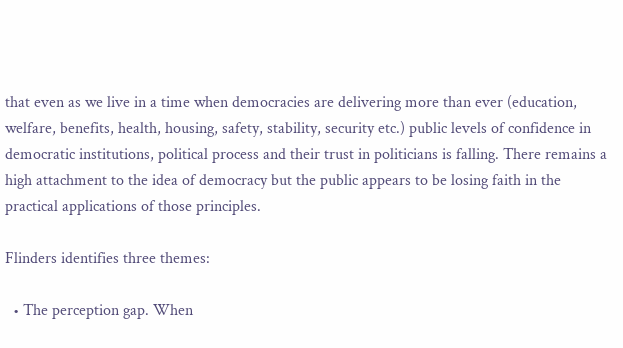that even as we live in a time when democracies are delivering more than ever (education, welfare, benefits, health, housing, safety, stability, security etc.) public levels of confidence in democratic institutions, political process and their trust in politicians is falling. There remains a high attachment to the idea of democracy but the public appears to be losing faith in the practical applications of those principles.

Flinders identifies three themes:

  • The perception gap. When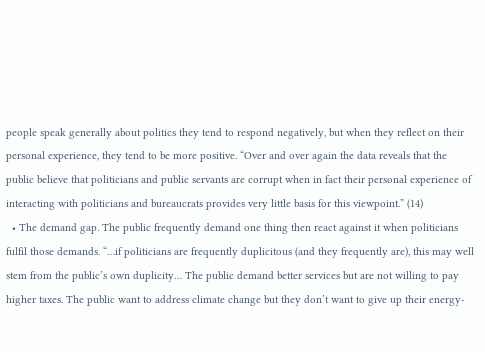people speak generally about politics they tend to respond negatively, but when they reflect on their personal experience, they tend to be more positive. “Over and over again the data reveals that the public believe that politicians and public servants are corrupt when in fact their personal experience of interacting with politicians and bureaucrats provides very little basis for this viewpoint.” (14)
  • The demand gap. The public frequently demand one thing then react against it when politicians fulfil those demands. “…if politicians are frequently duplicitous (and they frequently are), this may well stem from the public’s own duplicity… The public demand better services but are not willing to pay higher taxes. The public want to address climate change but they don’t want to give up their energy-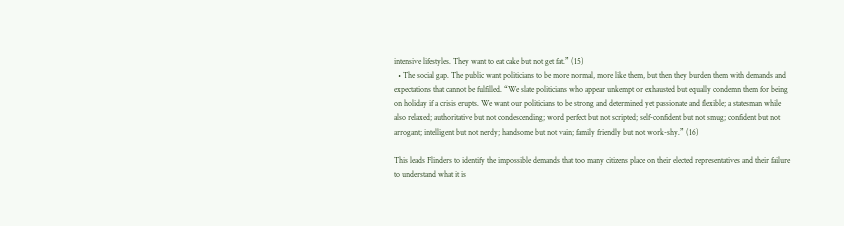intensive lifestyles. They want to eat cake but not get fat.” (15)
  • The social gap. The public want politicians to be more normal, more like them, but then they burden them with demands and expectations that cannot be fulfilled. “We slate politicians who appear unkempt or exhausted but equally condemn them for being on holiday if a crisis erupts. We want our politicians to be strong and determined yet passionate and flexible; a statesman while also relaxed; authoritative but not condescending; word perfect but not scripted; self-confident but not smug; confident but not arrogant; intelligent but not nerdy; handsome but not vain; family friendly but not work-shy.” (16)

This leads Flinders to identify the impossible demands that too many citizens place on their elected representatives and their failure to understand what it is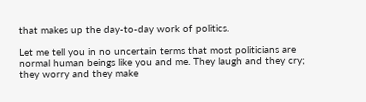that makes up the day-to-day work of politics.

Let me tell you in no uncertain terms that most politicians are normal human beings like you and me. They laugh and they cry; they worry and they make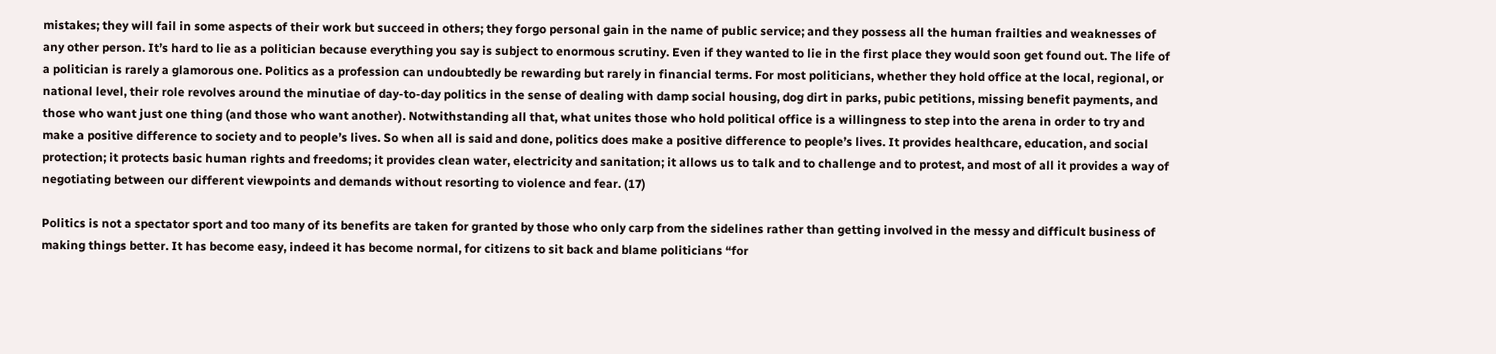mistakes; they will fail in some aspects of their work but succeed in others; they forgo personal gain in the name of public service; and they possess all the human frailties and weaknesses of any other person. It’s hard to lie as a politician because everything you say is subject to enormous scrutiny. Even if they wanted to lie in the first place they would soon get found out. The life of a politician is rarely a glamorous one. Politics as a profession can undoubtedly be rewarding but rarely in financial terms. For most politicians, whether they hold office at the local, regional, or national level, their role revolves around the minutiae of day-to-day politics in the sense of dealing with damp social housing, dog dirt in parks, pubic petitions, missing benefit payments, and those who want just one thing (and those who want another). Notwithstanding all that, what unites those who hold political office is a willingness to step into the arena in order to try and make a positive difference to society and to people’s lives. So when all is said and done, politics does make a positive difference to people’s lives. It provides healthcare, education, and social protection; it protects basic human rights and freedoms; it provides clean water, electricity and sanitation; it allows us to talk and to challenge and to protest, and most of all it provides a way of negotiating between our different viewpoints and demands without resorting to violence and fear. (17)

Politics is not a spectator sport and too many of its benefits are taken for granted by those who only carp from the sidelines rather than getting involved in the messy and difficult business of making things better. It has become easy, indeed it has become normal, for citizens to sit back and blame politicians “for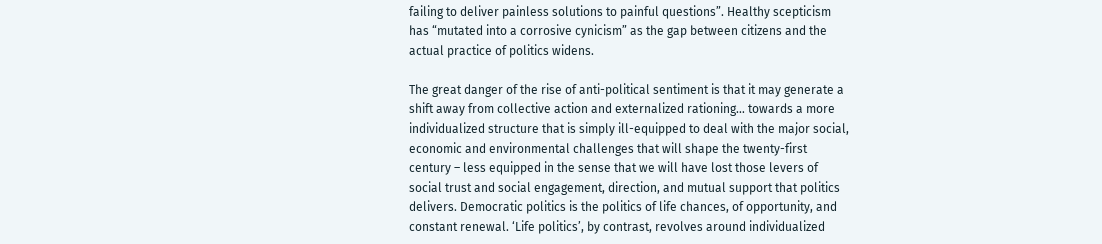failing to deliver painless solutions to painful questions”. Healthy scepticism has “mutated into a corrosive cynicism” as the gap between citizens and the actual practice of politics widens.

The great danger of the rise of anti-political sentiment is that it may generate a shift away from collective action and externalized rationing… towards a more individualized structure that is simply ill-equipped to deal with the major social, economic and environmental challenges that will shape the twenty-first century – less equipped in the sense that we will have lost those levers of social trust and social engagement, direction, and mutual support that politics delivers. Democratic politics is the politics of life chances, of opportunity, and constant renewal. ‘Life politics’, by contrast, revolves around individualized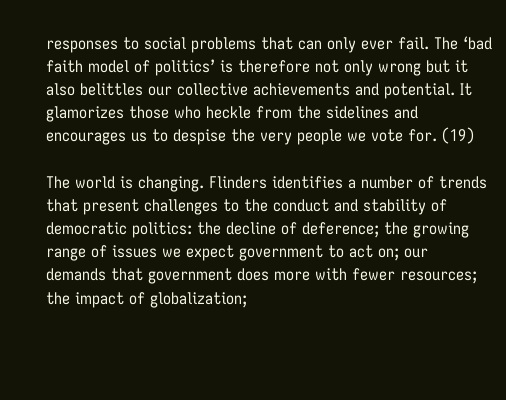responses to social problems that can only ever fail. The ‘bad faith model of politics’ is therefore not only wrong but it also belittles our collective achievements and potential. It glamorizes those who heckle from the sidelines and encourages us to despise the very people we vote for. (19)

The world is changing. Flinders identifies a number of trends that present challenges to the conduct and stability of democratic politics: the decline of deference; the growing range of issues we expect government to act on; our demands that government does more with fewer resources; the impact of globalization;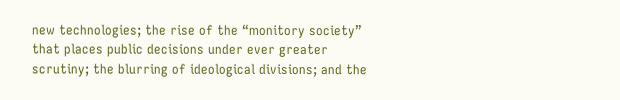new technologies; the rise of the “monitory society” that places public decisions under ever greater scrutiny; the blurring of ideological divisions; and the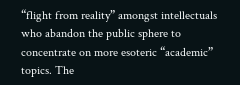“flight from reality” amongst intellectuals who abandon the public sphere to concentrate on more esoteric “academic” topics. The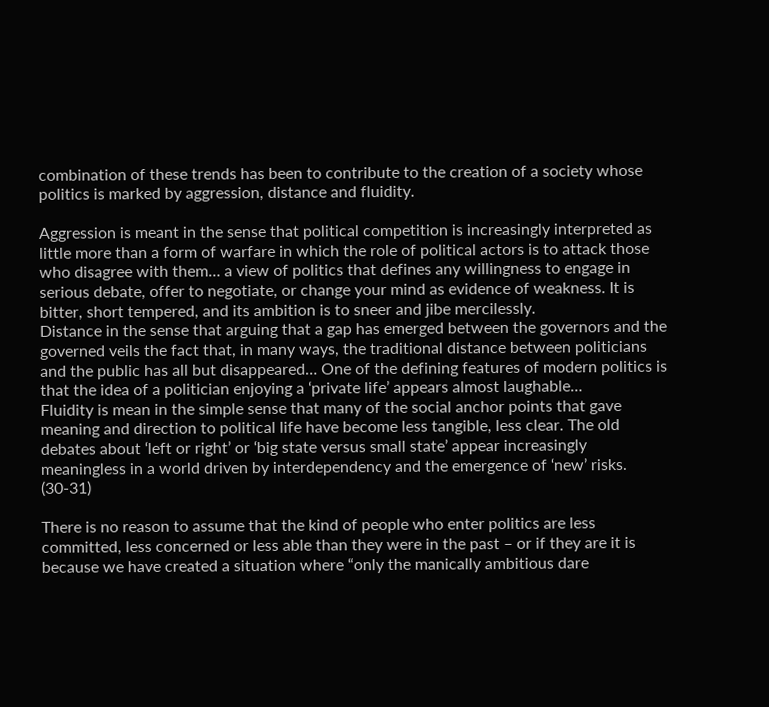combination of these trends has been to contribute to the creation of a society whose politics is marked by aggression, distance and fluidity.

Aggression is meant in the sense that political competition is increasingly interpreted as little more than a form of warfare in which the role of political actors is to attack those who disagree with them… a view of politics that defines any willingness to engage in serious debate, offer to negotiate, or change your mind as evidence of weakness. It is bitter, short tempered, and its ambition is to sneer and jibe mercilessly.
Distance in the sense that arguing that a gap has emerged between the governors and the governed veils the fact that, in many ways, the traditional distance between politicians and the public has all but disappeared… One of the defining features of modern politics is that the idea of a politician enjoying a ‘private life’ appears almost laughable…
Fluidity is mean in the simple sense that many of the social anchor points that gave meaning and direction to political life have become less tangible, less clear. The old debates about ‘left or right’ or ‘big state versus small state’ appear increasingly meaningless in a world driven by interdependency and the emergence of ‘new’ risks. (30-31)

There is no reason to assume that the kind of people who enter politics are less committed, less concerned or less able than they were in the past – or if they are it is because we have created a situation where “only the manically ambitious dare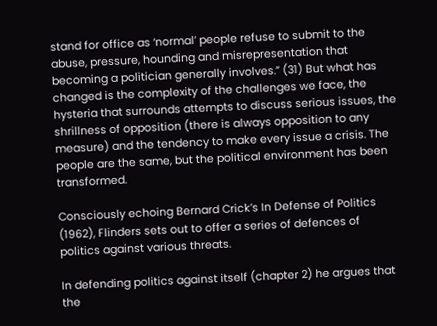stand for office as ‘normal’ people refuse to submit to the abuse, pressure, hounding and misrepresentation that becoming a politician generally involves.” (31) But what has changed is the complexity of the challenges we face, the hysteria that surrounds attempts to discuss serious issues, the shrillness of opposition (there is always opposition to any measure) and the tendency to make every issue a crisis. The people are the same, but the political environment has been transformed.

Consciously echoing Bernard Crick’s In Defense of Politics (1962), Flinders sets out to offer a series of defences of politics against various threats.

In defending politics against itself (chapter 2) he argues that the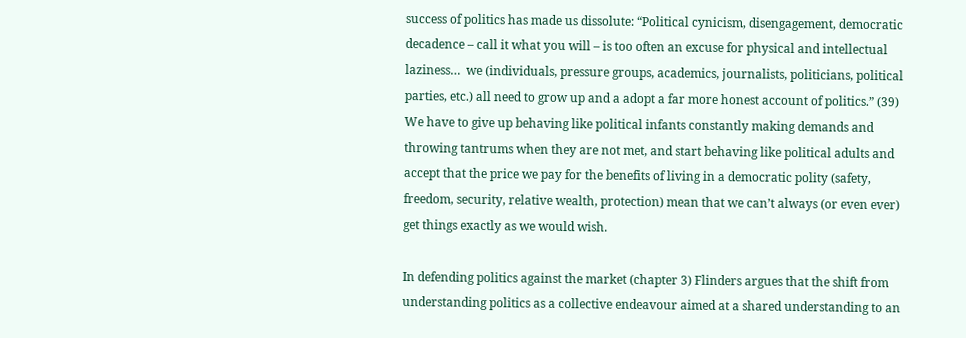success of politics has made us dissolute: “Political cynicism, disengagement, democratic decadence – call it what you will – is too often an excuse for physical and intellectual laziness…  we (individuals, pressure groups, academics, journalists, politicians, political parties, etc.) all need to grow up and a adopt a far more honest account of politics.” (39) We have to give up behaving like political infants constantly making demands and throwing tantrums when they are not met, and start behaving like political adults and accept that the price we pay for the benefits of living in a democratic polity (safety, freedom, security, relative wealth, protection) mean that we can’t always (or even ever) get things exactly as we would wish.

In defending politics against the market (chapter 3) Flinders argues that the shift from understanding politics as a collective endeavour aimed at a shared understanding to an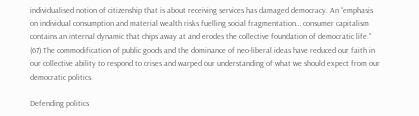individualised notion of citizenship that is about receiving services has damaged democracy. An “emphasis on individual consumption and material wealth risks fuelling social fragmentation… consumer capitalism contains an internal dynamic that chips away at and erodes the collective foundation of democratic life.” (67) The commodification of public goods and the dominance of neo-liberal ideas have reduced our faith in our collective ability to respond to crises and warped our understanding of what we should expect from our democratic politics.

Defending politics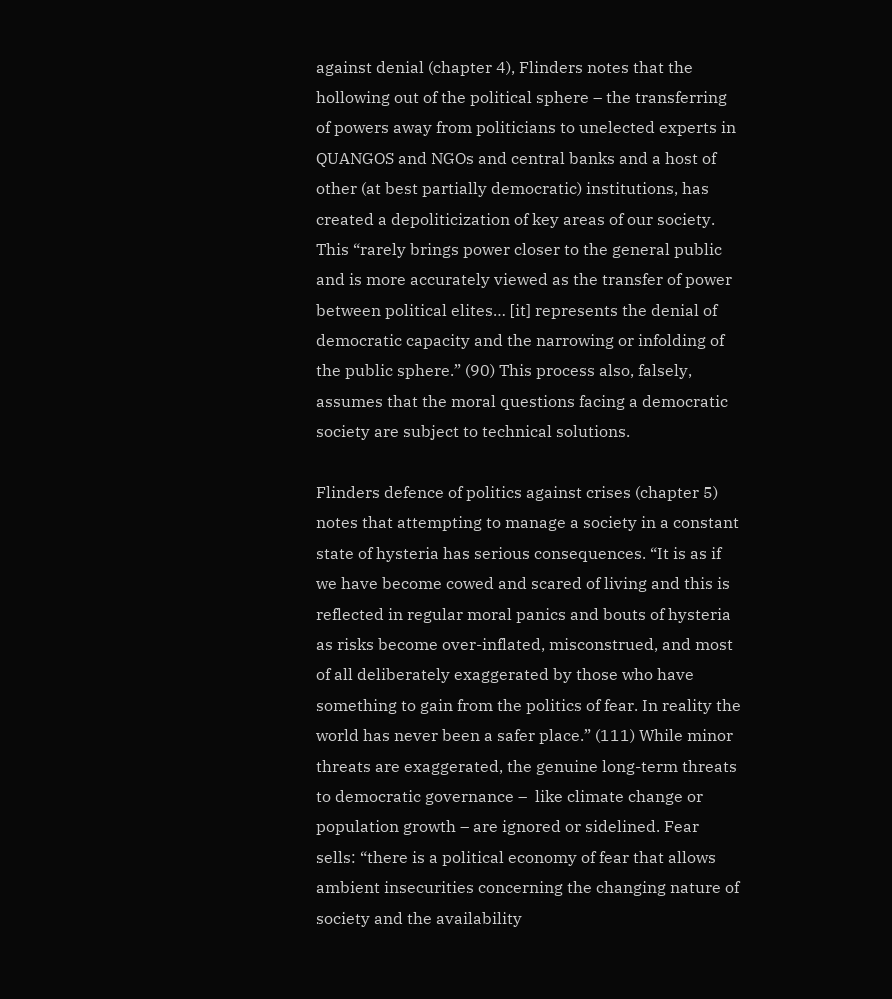against denial (chapter 4), Flinders notes that the hollowing out of the political sphere – the transferring of powers away from politicians to unelected experts in QUANGOS and NGOs and central banks and a host of other (at best partially democratic) institutions, has created a depoliticization of key areas of our society. This “rarely brings power closer to the general public and is more accurately viewed as the transfer of power between political elites… [it] represents the denial of democratic capacity and the narrowing or infolding of the public sphere.” (90) This process also, falsely, assumes that the moral questions facing a democratic society are subject to technical solutions.

Flinders defence of politics against crises (chapter 5) notes that attempting to manage a society in a constant state of hysteria has serious consequences. “It is as if we have become cowed and scared of living and this is reflected in regular moral panics and bouts of hysteria as risks become over-inflated, misconstrued, and most of all deliberately exaggerated by those who have something to gain from the politics of fear. In reality the world has never been a safer place.” (111) While minor threats are exaggerated, the genuine long-term threats to democratic governance –  like climate change or population growth – are ignored or sidelined. Fear sells: “there is a political economy of fear that allows ambient insecurities concerning the changing nature of society and the availability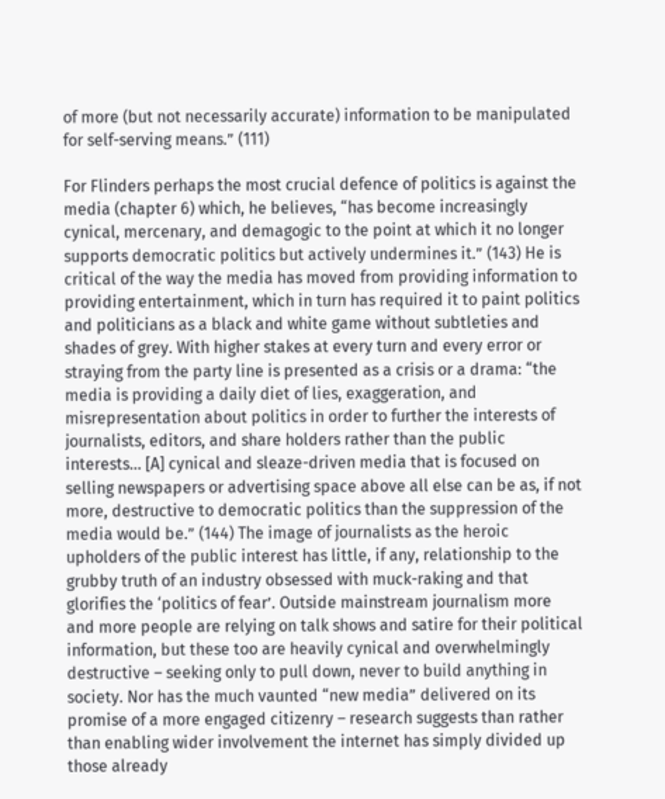of more (but not necessarily accurate) information to be manipulated for self-serving means.” (111)

For Flinders perhaps the most crucial defence of politics is against the media (chapter 6) which, he believes, “has become increasingly cynical, mercenary, and demagogic to the point at which it no longer supports democratic politics but actively undermines it.” (143) He is critical of the way the media has moved from providing information to providing entertainment, which in turn has required it to paint politics and politicians as a black and white game without subtleties and shades of grey. With higher stakes at every turn and every error or straying from the party line is presented as a crisis or a drama: “the media is providing a daily diet of lies, exaggeration, and misrepresentation about politics in order to further the interests of journalists, editors, and share holders rather than the public interests… [A] cynical and sleaze-driven media that is focused on selling newspapers or advertising space above all else can be as, if not more, destructive to democratic politics than the suppression of the media would be.” (144) The image of journalists as the heroic upholders of the public interest has little, if any, relationship to the grubby truth of an industry obsessed with muck-raking and that glorifies the ‘politics of fear’. Outside mainstream journalism more and more people are relying on talk shows and satire for their political information, but these too are heavily cynical and overwhelmingly destructive – seeking only to pull down, never to build anything in society. Nor has the much vaunted “new media” delivered on its promise of a more engaged citizenry – research suggests than rather than enabling wider involvement the internet has simply divided up those already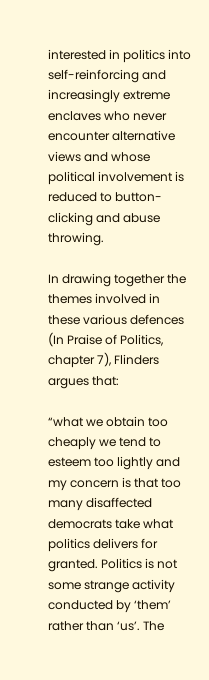interested in politics into self-reinforcing and increasingly extreme enclaves who never encounter alternative views and whose political involvement is reduced to button-clicking and abuse throwing.

In drawing together the themes involved in these various defences (In Praise of Politics, chapter 7), Flinders argues that:

“what we obtain too cheaply we tend to esteem too lightly and my concern is that too many disaffected democrats take what politics delivers for granted. Politics is not some strange activity conducted by ‘them’ rather than ‘us’. The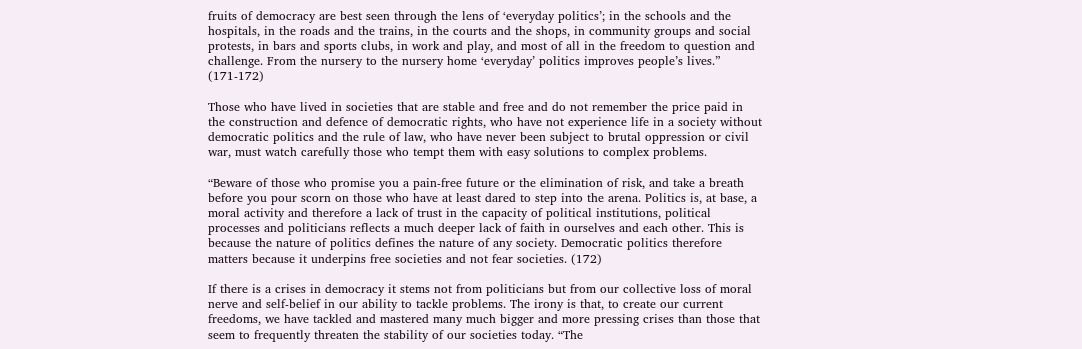fruits of democracy are best seen through the lens of ‘everyday politics’; in the schools and the hospitals, in the roads and the trains, in the courts and the shops, in community groups and social protests, in bars and sports clubs, in work and play, and most of all in the freedom to question and challenge. From the nursery to the nursery home ‘everyday’ politics improves people’s lives.” (171-172)

Those who have lived in societies that are stable and free and do not remember the price paid in the construction and defence of democratic rights, who have not experience life in a society without democratic politics and the rule of law, who have never been subject to brutal oppression or civil war, must watch carefully those who tempt them with easy solutions to complex problems.

“Beware of those who promise you a pain-free future or the elimination of risk, and take a breath before you pour scorn on those who have at least dared to step into the arena. Politics is, at base, a moral activity and therefore a lack of trust in the capacity of political institutions, political processes and politicians reflects a much deeper lack of faith in ourselves and each other. This is because the nature of politics defines the nature of any society. Democratic politics therefore matters because it underpins free societies and not fear societies. (172)

If there is a crises in democracy it stems not from politicians but from our collective loss of moral nerve and self-belief in our ability to tackle problems. The irony is that, to create our current freedoms, we have tackled and mastered many much bigger and more pressing crises than those that seem to frequently threaten the stability of our societies today. “The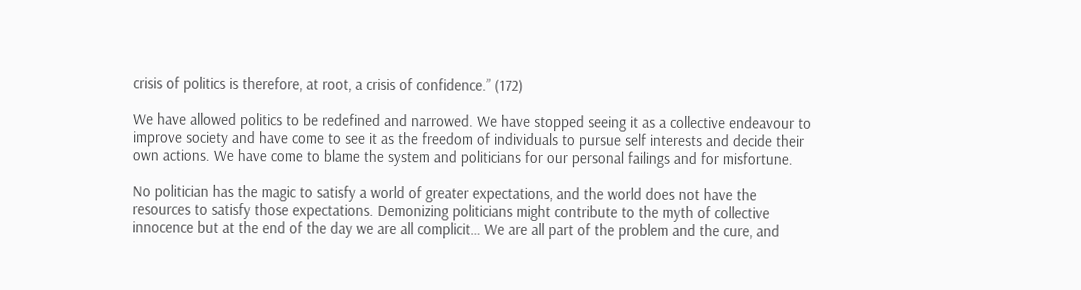crisis of politics is therefore, at root, a crisis of confidence.” (172)

We have allowed politics to be redefined and narrowed. We have stopped seeing it as a collective endeavour to improve society and have come to see it as the freedom of individuals to pursue self interests and decide their own actions. We have come to blame the system and politicians for our personal failings and for misfortune.

No politician has the magic to satisfy a world of greater expectations, and the world does not have the resources to satisfy those expectations. Demonizing politicians might contribute to the myth of collective innocence but at the end of the day we are all complicit… We are all part of the problem and the cure, and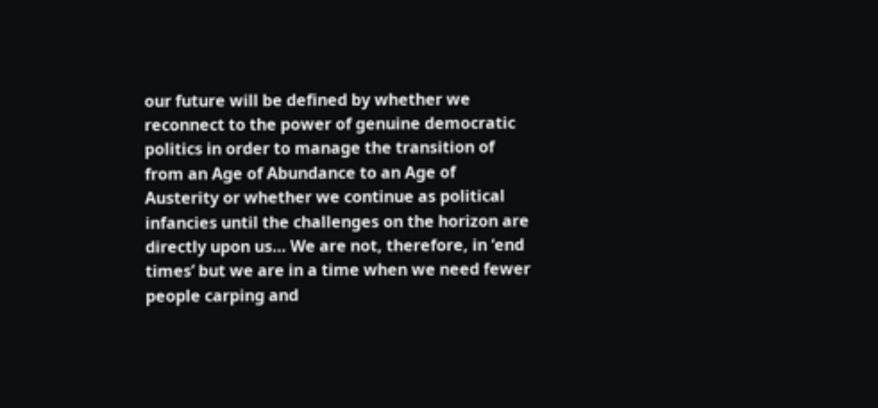our future will be defined by whether we reconnect to the power of genuine democratic politics in order to manage the transition of from an Age of Abundance to an Age of Austerity or whether we continue as political infancies until the challenges on the horizon are directly upon us… We are not, therefore, in ‘end times’ but we are in a time when we need fewer people carping and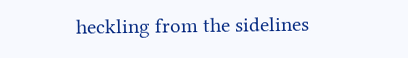heckling from the sidelines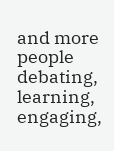and more people debating, learning, engaging,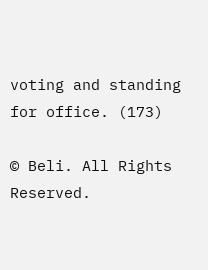voting and standing for office. (173)

© Beli. All Rights Reserved.